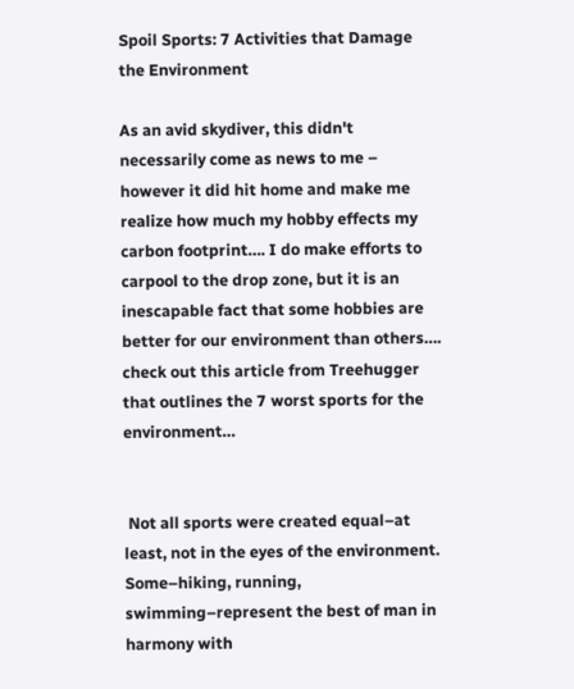Spoil Sports: 7 Activities that Damage the Environment

As an avid skydiver, this didn't necessarily come as news to me – however it did hit home and make me realize how much my hobby effects my carbon footprint…. I do make efforts to carpool to the drop zone, but it is an inescapable fact that some hobbies are better for our environment than others….  check out this article from Treehugger that outlines the 7 worst sports for the environment…


 Not all sports were created equal–at least, not in the eyes of the environment. Some–hiking, running, swimming–represent the best of man in harmony with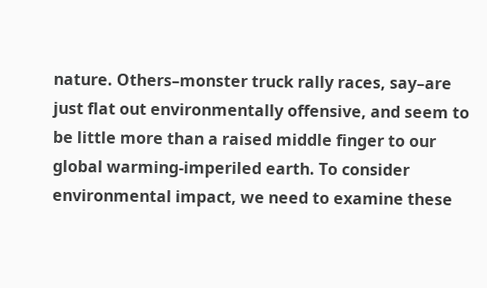nature. Others–monster truck rally races, say–are just flat out environmentally offensive, and seem to be little more than a raised middle finger to our global warming-imperiled earth. To consider environmental impact, we need to examine these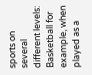sports on several different levels: Basketball for example, when played as a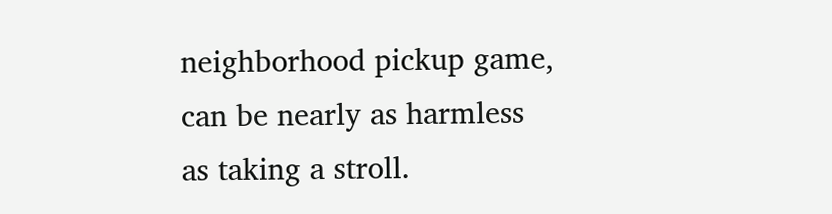neighborhood pickup game, can be nearly as harmless as taking a stroll.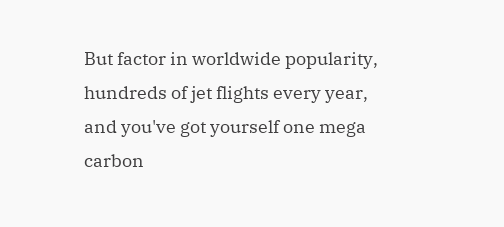But factor in worldwide popularity, hundreds of jet flights every year, and you've got yourself one mega carbon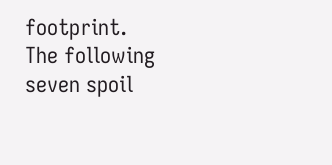footprint. The following seven spoil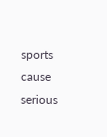sports cause serious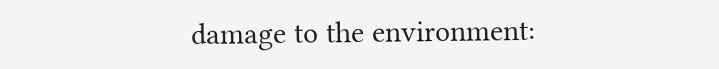damage to the environment: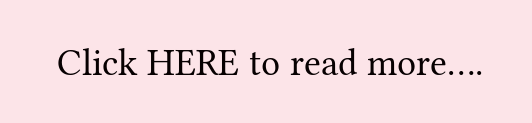Click HERE to read more….